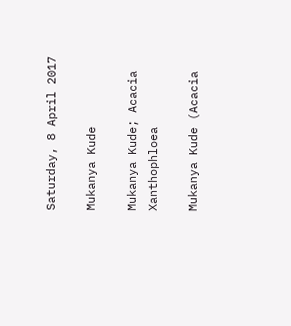Saturday, 8 April 2017

Mukanya Kude

Mukanya Kude; Acacia Xanthophloea

Mukanya Kude (Acacia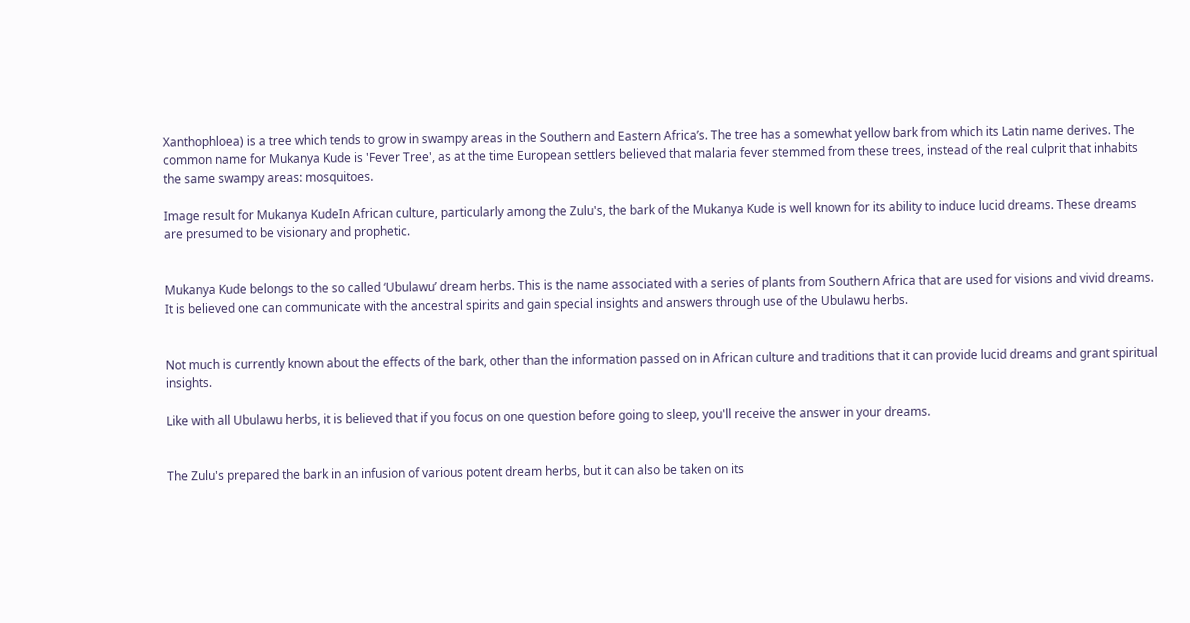Xanthophloea) is a tree which tends to grow in swampy areas in the Southern and Eastern Africa’s. The tree has a somewhat yellow bark from which its Latin name derives. The common name for Mukanya Kude is 'Fever Tree', as at the time European settlers believed that malaria fever stemmed from these trees, instead of the real culprit that inhabits the same swampy areas: mosquitoes.

Image result for Mukanya KudeIn African culture, particularly among the Zulu's, the bark of the Mukanya Kude is well known for its ability to induce lucid dreams. These dreams are presumed to be visionary and prophetic.


Mukanya Kude belongs to the so called ‘Ubulawu’ dream herbs. This is the name associated with a series of plants from Southern Africa that are used for visions and vivid dreams. It is believed one can communicate with the ancestral spirits and gain special insights and answers through use of the Ubulawu herbs.


Not much is currently known about the effects of the bark, other than the information passed on in African culture and traditions that it can provide lucid dreams and grant spiritual insights.

Like with all Ubulawu herbs, it is believed that if you focus on one question before going to sleep, you'll receive the answer in your dreams.


The Zulu's prepared the bark in an infusion of various potent dream herbs, but it can also be taken on its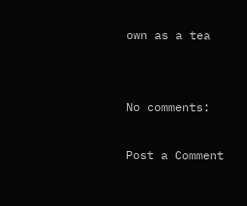own as a tea


No comments:

Post a Comment